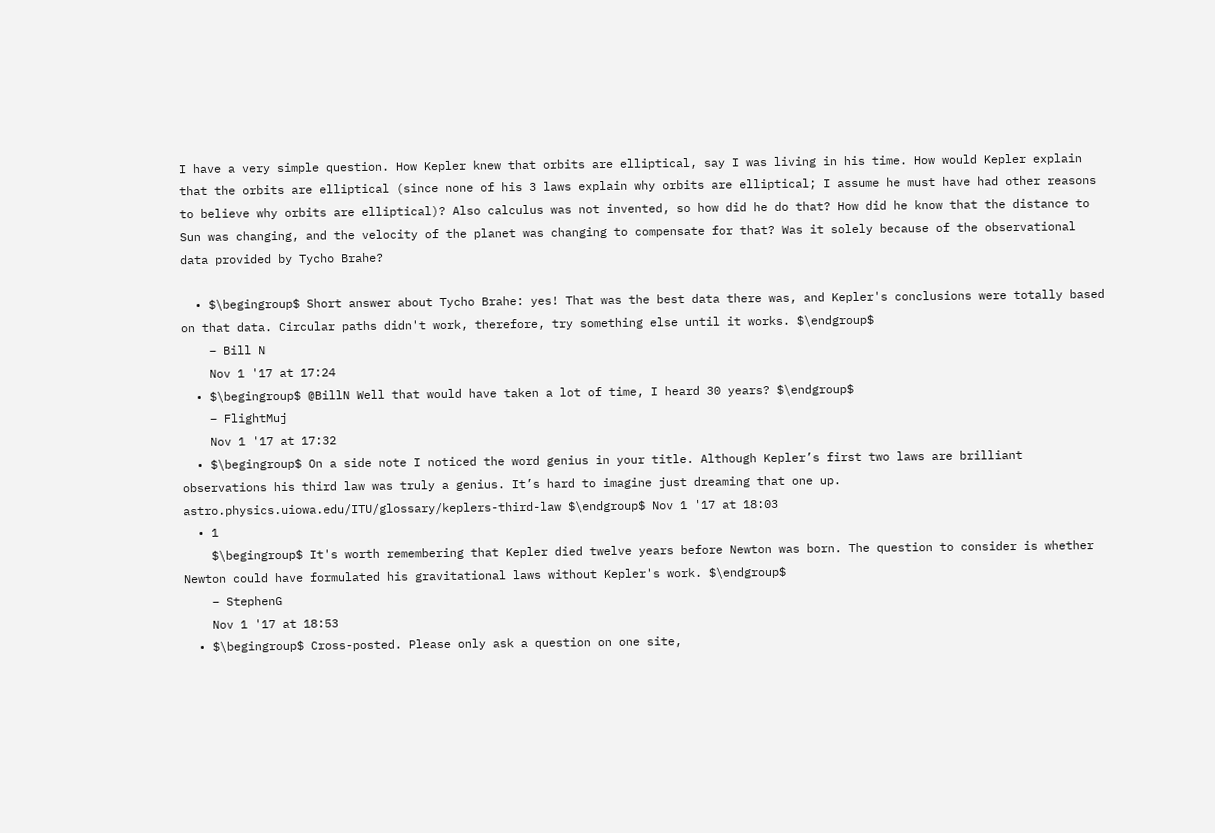I have a very simple question. How Kepler knew that orbits are elliptical, say I was living in his time. How would Kepler explain that the orbits are elliptical (since none of his 3 laws explain why orbits are elliptical; I assume he must have had other reasons to believe why orbits are elliptical)? Also calculus was not invented, so how did he do that? How did he know that the distance to Sun was changing, and the velocity of the planet was changing to compensate for that? Was it solely because of the observational data provided by Tycho Brahe?

  • $\begingroup$ Short answer about Tycho Brahe: yes! That was the best data there was, and Kepler's conclusions were totally based on that data. Circular paths didn't work, therefore, try something else until it works. $\endgroup$
    – Bill N
    Nov 1 '17 at 17:24
  • $\begingroup$ @BillN Well that would have taken a lot of time, I heard 30 years? $\endgroup$
    – FlightMuj
    Nov 1 '17 at 17:32
  • $\begingroup$ On a side note I noticed the word genius in your title. Although Kepler’s first two laws are brilliant observations his third law was truly a genius. It’s hard to imagine just dreaming that one up. astro.physics.uiowa.edu/ITU/glossary/keplers-third-law $\endgroup$ Nov 1 '17 at 18:03
  • 1
    $\begingroup$ It's worth remembering that Kepler died twelve years before Newton was born. The question to consider is whether Newton could have formulated his gravitational laws without Kepler's work. $\endgroup$
    – StephenG
    Nov 1 '17 at 18:53
  • $\begingroup$ Cross-posted. Please only ask a question on one site,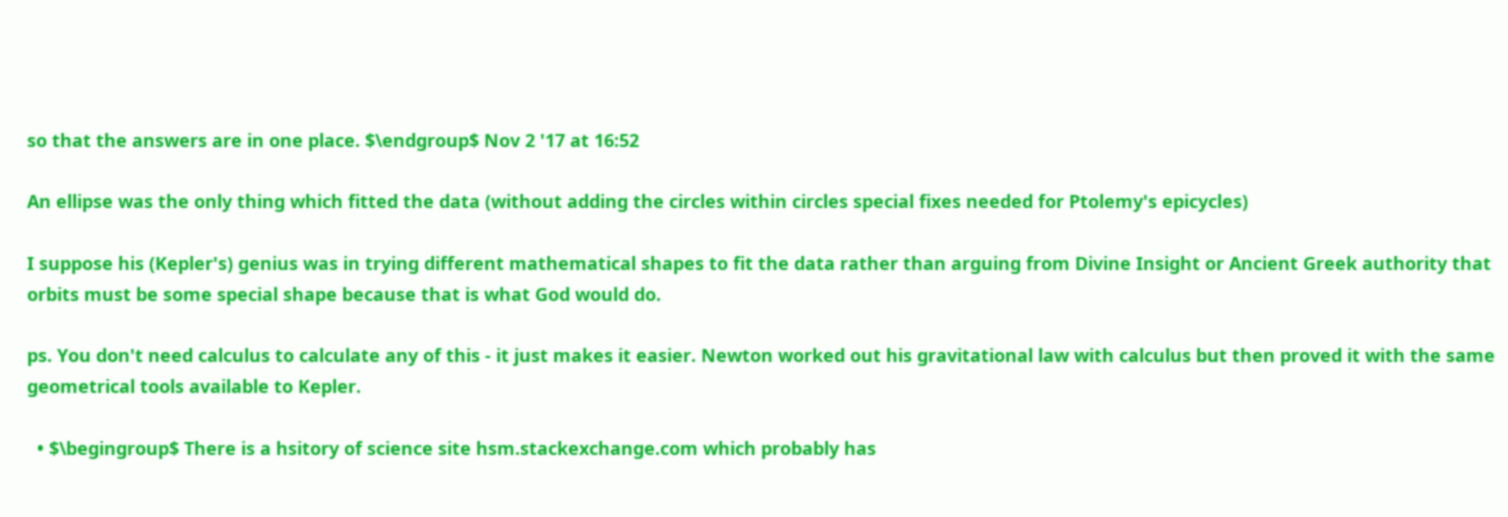so that the answers are in one place. $\endgroup$ Nov 2 '17 at 16:52

An ellipse was the only thing which fitted the data (without adding the circles within circles special fixes needed for Ptolemy's epicycles)

I suppose his (Kepler's) genius was in trying different mathematical shapes to fit the data rather than arguing from Divine Insight or Ancient Greek authority that orbits must be some special shape because that is what God would do.

ps. You don't need calculus to calculate any of this - it just makes it easier. Newton worked out his gravitational law with calculus but then proved it with the same geometrical tools available to Kepler.

  • $\begingroup$ There is a hsitory of science site hsm.stackexchange.com which probably has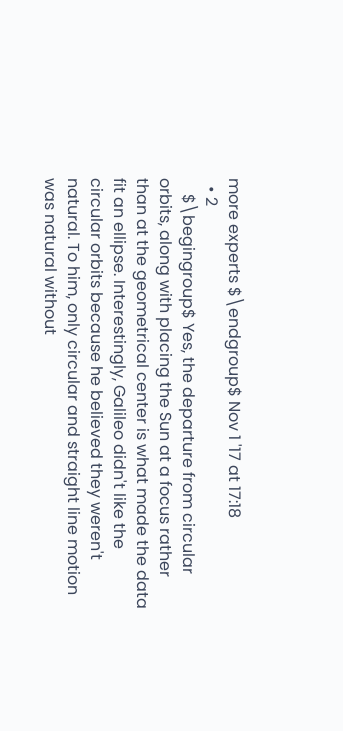more experts $\endgroup$ Nov 1 '17 at 17:18
  • 2
    $\begingroup$ Yes, the departure from circular orbits, along with placing the Sun at a focus rather than at the geometrical center is what made the data fit an ellipse. Interestingly, Galileo didn't like the circular orbits because he believed they weren't natural. To him, only circular and straight line motion was natural without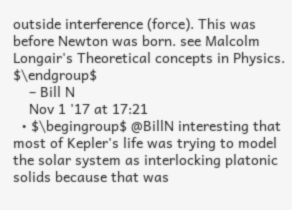outside interference (force). This was before Newton was born. see Malcolm Longair's Theoretical concepts in Physics. $\endgroup$
    – Bill N
    Nov 1 '17 at 17:21
  • $\begingroup$ @BillN interesting that most of Kepler's life was trying to model the solar system as interlocking platonic solids because that was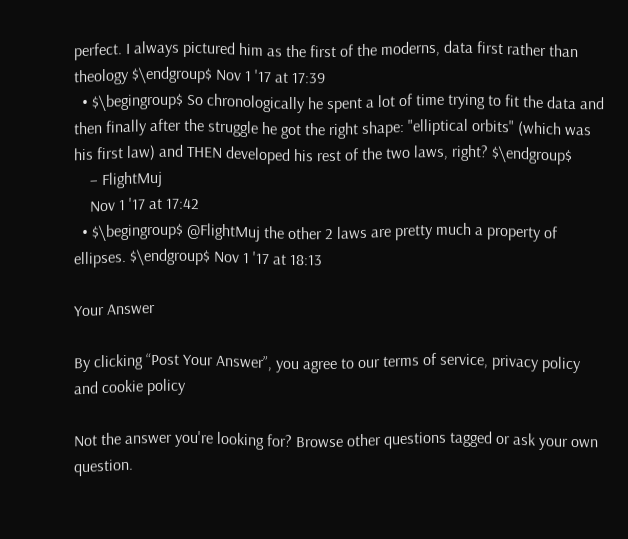perfect. I always pictured him as the first of the moderns, data first rather than theology $\endgroup$ Nov 1 '17 at 17:39
  • $\begingroup$ So chronologically he spent a lot of time trying to fit the data and then finally after the struggle he got the right shape: "elliptical orbits" (which was his first law) and THEN developed his rest of the two laws, right? $\endgroup$
    – FlightMuj
    Nov 1 '17 at 17:42
  • $\begingroup$ @FlightMuj the other 2 laws are pretty much a property of ellipses. $\endgroup$ Nov 1 '17 at 18:13

Your Answer

By clicking “Post Your Answer”, you agree to our terms of service, privacy policy and cookie policy

Not the answer you're looking for? Browse other questions tagged or ask your own question.